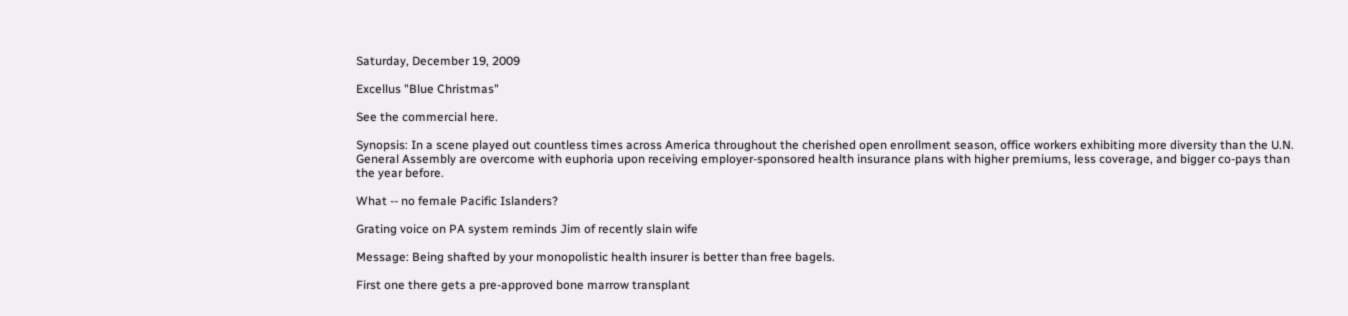Saturday, December 19, 2009

Excellus "Blue Christmas"

See the commercial here.

Synopsis: In a scene played out countless times across America throughout the cherished open enrollment season, office workers exhibiting more diversity than the U.N. General Assembly are overcome with euphoria upon receiving employer-sponsored health insurance plans with higher premiums, less coverage, and bigger co-pays than the year before.

What -- no female Pacific Islanders?

Grating voice on PA system reminds Jim of recently slain wife

Message: Being shafted by your monopolistic health insurer is better than free bagels.

First one there gets a pre-approved bone marrow transplant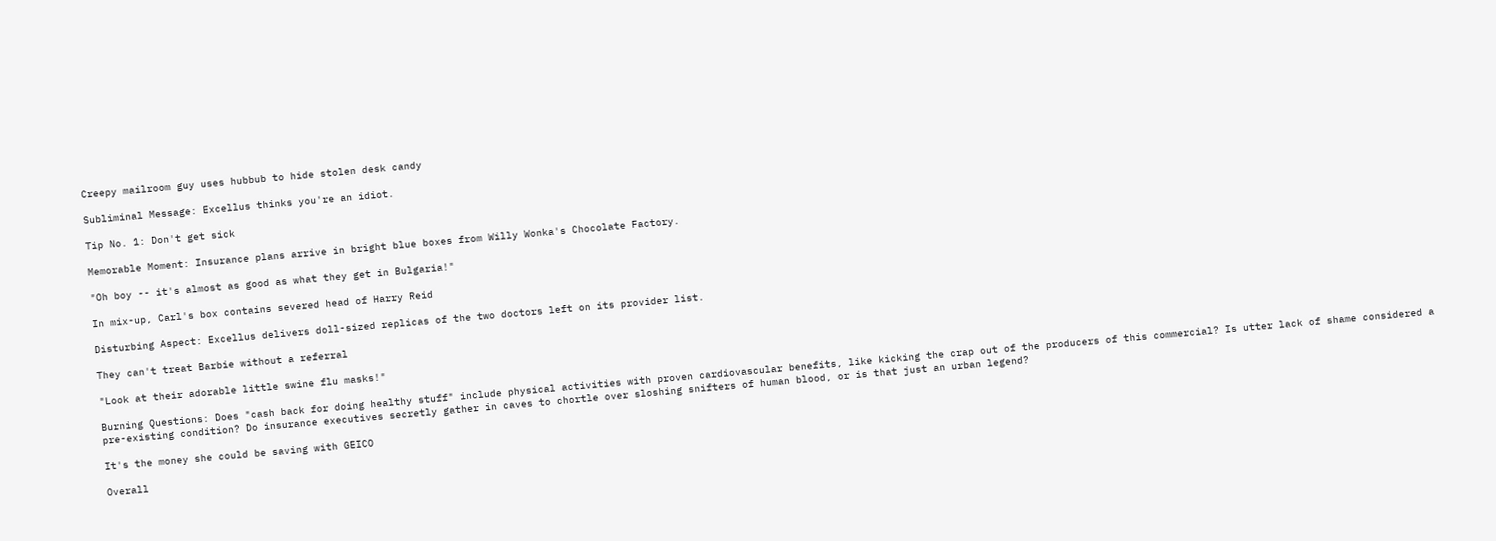Creepy mailroom guy uses hubbub to hide stolen desk candy

Subliminal Message: Excellus thinks you're an idiot.

Tip No. 1: Don't get sick

Memorable Moment: Insurance plans arrive in bright blue boxes from Willy Wonka's Chocolate Factory.

"Oh boy -- it's almost as good as what they get in Bulgaria!"

In mix-up, Carl's box contains severed head of Harry Reid

Disturbing Aspect: Excellus delivers doll-sized replicas of the two doctors left on its provider list.

They can't treat Barbie without a referral

"Look at their adorable little swine flu masks!"

Burning Questions: Does "cash back for doing healthy stuff" include physical activities with proven cardiovascular benefits, like kicking the crap out of the producers of this commercial? Is utter lack of shame considered a pre-existing condition? Do insurance executives secretly gather in caves to chortle over sloshing snifters of human blood, or is that just an urban legend?

It's the money she could be saving with GEICO

Overall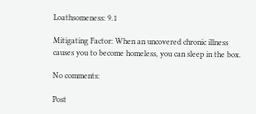Loathsomeness: 9.1

Mitigating Factor: When an uncovered chronic illness causes you to become homeless, you can sleep in the box.

No comments:

Post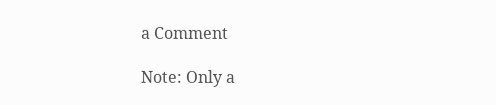a Comment

Note: Only a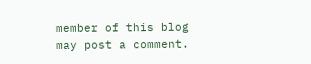member of this blog may post a comment.